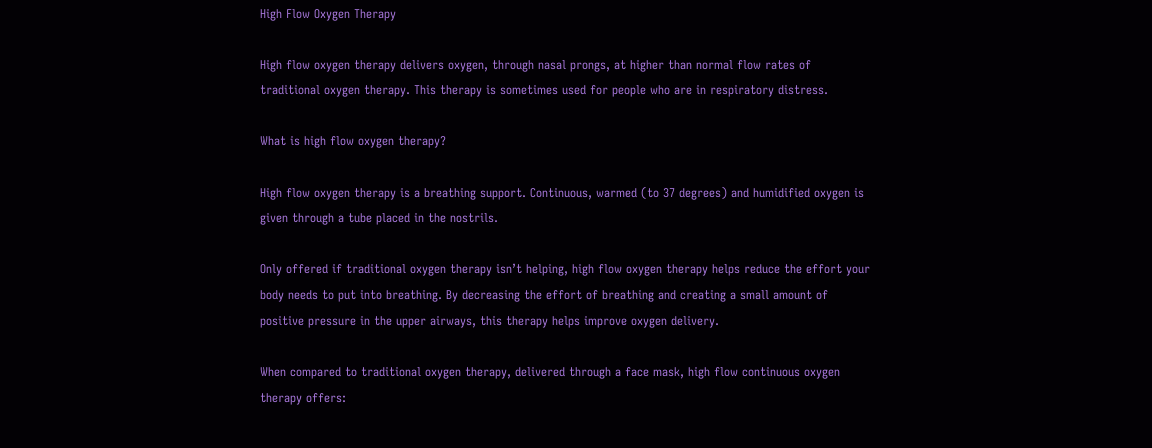High Flow Oxygen Therapy

High flow oxygen therapy delivers oxygen, through nasal prongs, at higher than normal flow rates of traditional oxygen therapy. This therapy is sometimes used for people who are in respiratory distress.

What is high flow oxygen therapy?

High flow oxygen therapy is a breathing support. Continuous, warmed (to 37 degrees) and humidified oxygen is given through a tube placed in the nostrils.

Only offered if traditional oxygen therapy isn’t helping, high flow oxygen therapy helps reduce the effort your body needs to put into breathing. By decreasing the effort of breathing and creating a small amount of positive pressure in the upper airways, this therapy helps improve oxygen delivery.

When compared to traditional oxygen therapy, delivered through a face mask, high flow continuous oxygen therapy offers: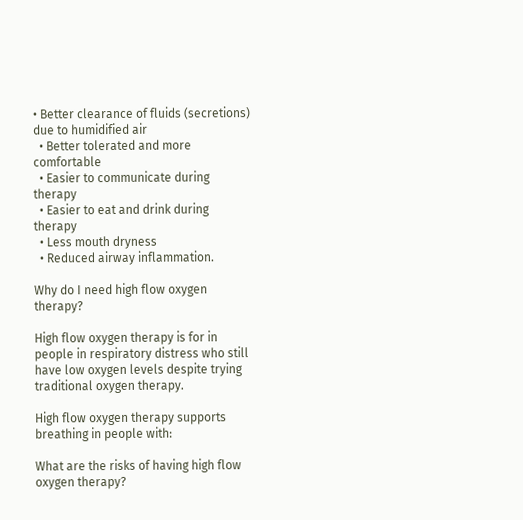• Better clearance of fluids (secretions) due to humidified air
  • Better tolerated and more comfortable
  • Easier to communicate during therapy
  • Easier to eat and drink during therapy
  • Less mouth dryness
  • Reduced airway inflammation.

Why do I need high flow oxygen therapy?

High flow oxygen therapy is for in people in respiratory distress who still have low oxygen levels despite trying traditional oxygen therapy.

High flow oxygen therapy supports breathing in people with:

What are the risks of having high flow oxygen therapy?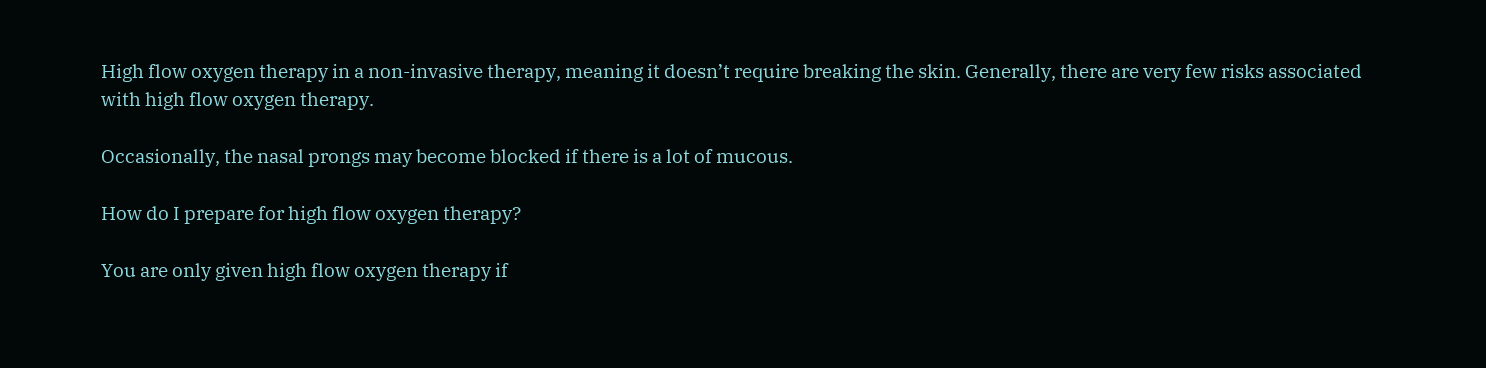High flow oxygen therapy in a non-invasive therapy, meaning it doesn’t require breaking the skin. Generally, there are very few risks associated with high flow oxygen therapy.

Occasionally, the nasal prongs may become blocked if there is a lot of mucous.

How do I prepare for high flow oxygen therapy?

You are only given high flow oxygen therapy if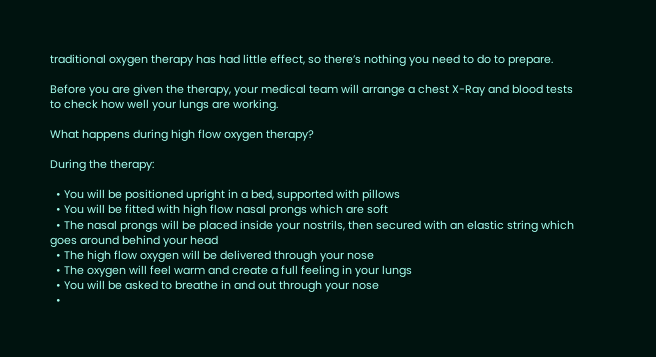traditional oxygen therapy has had little effect, so there’s nothing you need to do to prepare.

Before you are given the therapy, your medical team will arrange a chest X-Ray and blood tests to check how well your lungs are working.

What happens during high flow oxygen therapy?

During the therapy:

  • You will be positioned upright in a bed, supported with pillows
  • You will be fitted with high flow nasal prongs which are soft
  • The nasal prongs will be placed inside your nostrils, then secured with an elastic string which goes around behind your head
  • The high flow oxygen will be delivered through your nose
  • The oxygen will feel warm and create a full feeling in your lungs
  • You will be asked to breathe in and out through your nose
  •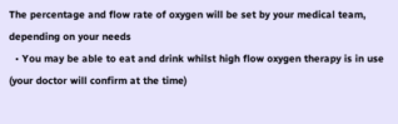The percentage and flow rate of oxygen will be set by your medical team, depending on your needs
  • You may be able to eat and drink whilst high flow oxygen therapy is in use (your doctor will confirm at the time)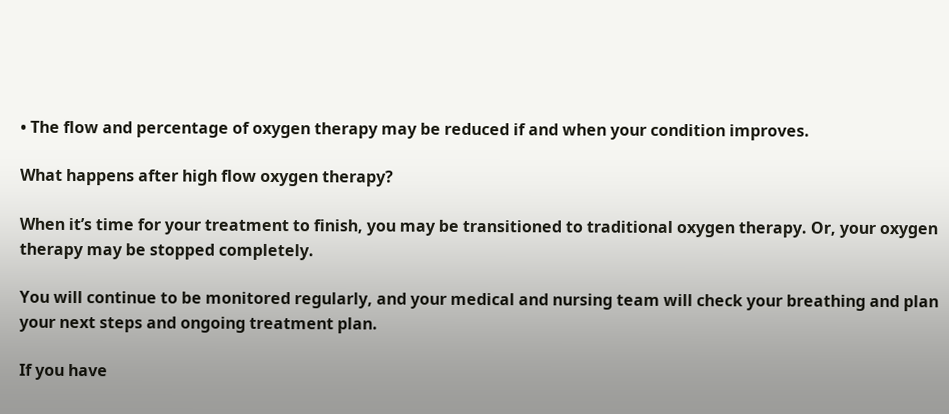• The flow and percentage of oxygen therapy may be reduced if and when your condition improves.

What happens after high flow oxygen therapy?

When it’s time for your treatment to finish, you may be transitioned to traditional oxygen therapy. Or, your oxygen therapy may be stopped completely.

You will continue to be monitored regularly, and your medical and nursing team will check your breathing and plan your next steps and ongoing treatment plan.

If you have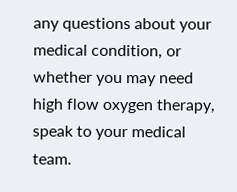any questions about your medical condition, or whether you may need high flow oxygen therapy, speak to your medical team.